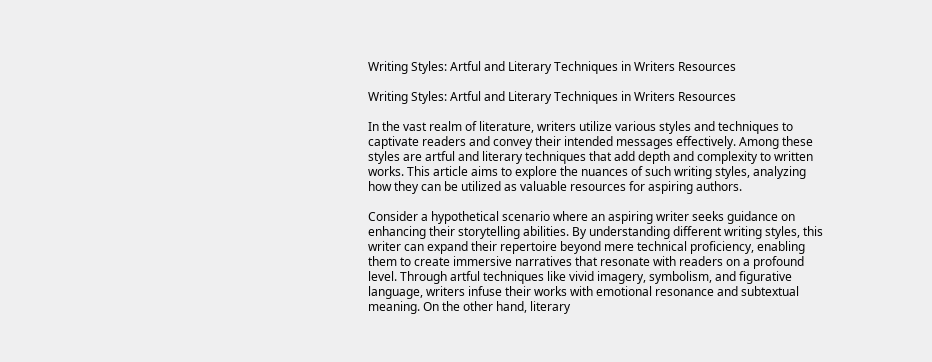Writing Styles: Artful and Literary Techniques in Writers Resources

Writing Styles: Artful and Literary Techniques in Writers Resources

In the vast realm of literature, writers utilize various styles and techniques to captivate readers and convey their intended messages effectively. Among these styles are artful and literary techniques that add depth and complexity to written works. This article aims to explore the nuances of such writing styles, analyzing how they can be utilized as valuable resources for aspiring authors.

Consider a hypothetical scenario where an aspiring writer seeks guidance on enhancing their storytelling abilities. By understanding different writing styles, this writer can expand their repertoire beyond mere technical proficiency, enabling them to create immersive narratives that resonate with readers on a profound level. Through artful techniques like vivid imagery, symbolism, and figurative language, writers infuse their works with emotional resonance and subtextual meaning. On the other hand, literary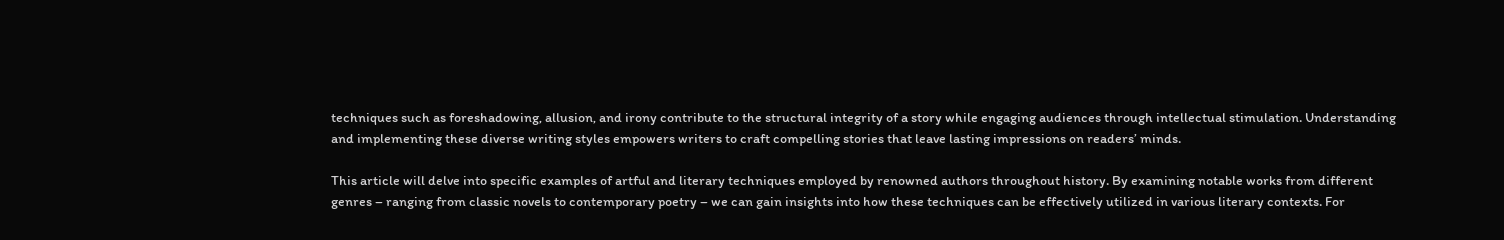techniques such as foreshadowing, allusion, and irony contribute to the structural integrity of a story while engaging audiences through intellectual stimulation. Understanding and implementing these diverse writing styles empowers writers to craft compelling stories that leave lasting impressions on readers’ minds.

This article will delve into specific examples of artful and literary techniques employed by renowned authors throughout history. By examining notable works from different genres – ranging from classic novels to contemporary poetry – we can gain insights into how these techniques can be effectively utilized in various literary contexts. For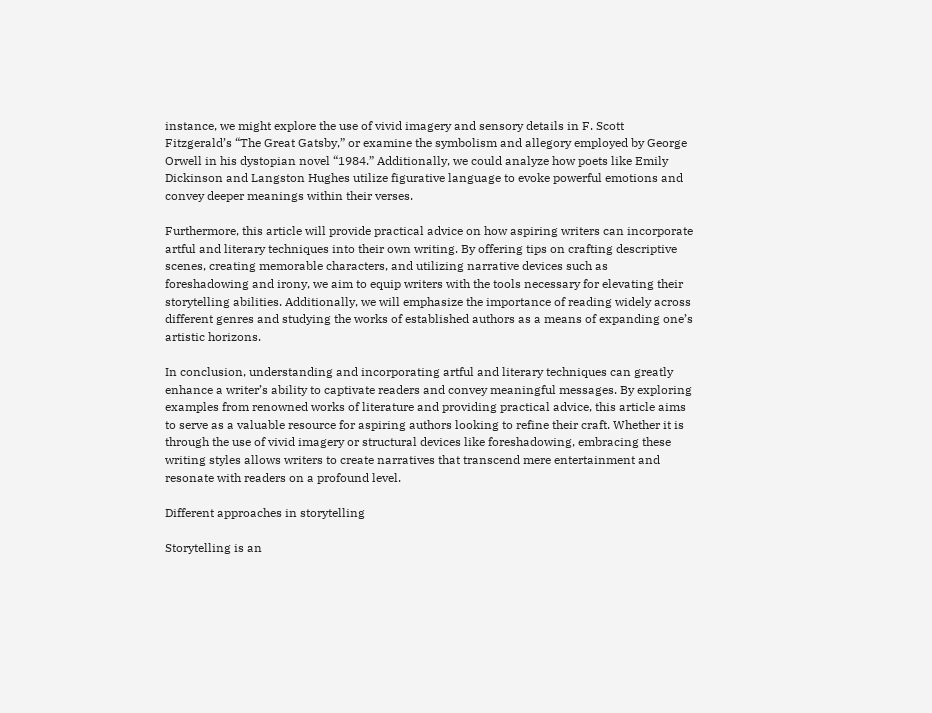instance, we might explore the use of vivid imagery and sensory details in F. Scott Fitzgerald’s “The Great Gatsby,” or examine the symbolism and allegory employed by George Orwell in his dystopian novel “1984.” Additionally, we could analyze how poets like Emily Dickinson and Langston Hughes utilize figurative language to evoke powerful emotions and convey deeper meanings within their verses.

Furthermore, this article will provide practical advice on how aspiring writers can incorporate artful and literary techniques into their own writing. By offering tips on crafting descriptive scenes, creating memorable characters, and utilizing narrative devices such as foreshadowing and irony, we aim to equip writers with the tools necessary for elevating their storytelling abilities. Additionally, we will emphasize the importance of reading widely across different genres and studying the works of established authors as a means of expanding one’s artistic horizons.

In conclusion, understanding and incorporating artful and literary techniques can greatly enhance a writer’s ability to captivate readers and convey meaningful messages. By exploring examples from renowned works of literature and providing practical advice, this article aims to serve as a valuable resource for aspiring authors looking to refine their craft. Whether it is through the use of vivid imagery or structural devices like foreshadowing, embracing these writing styles allows writers to create narratives that transcend mere entertainment and resonate with readers on a profound level.

Different approaches in storytelling

Storytelling is an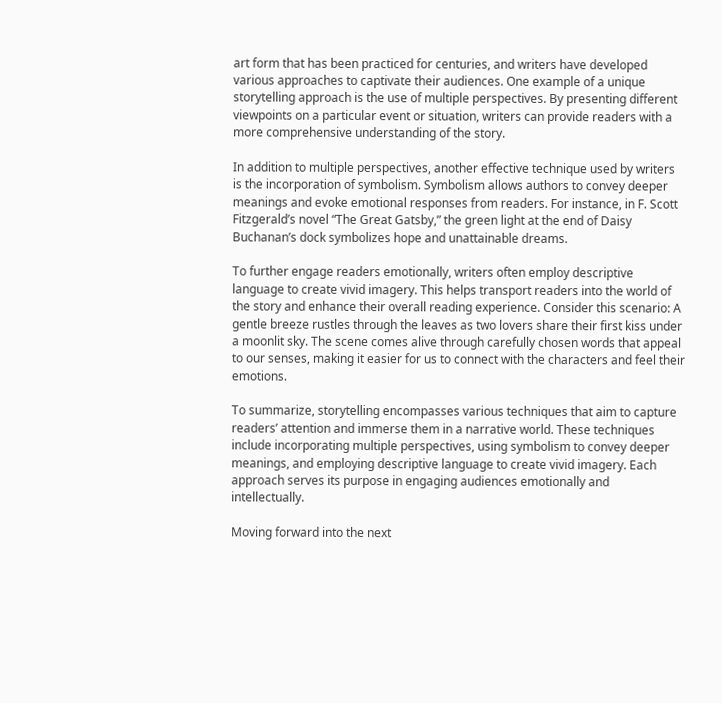art form that has been practiced for centuries, and writers have developed various approaches to captivate their audiences. One example of a unique storytelling approach is the use of multiple perspectives. By presenting different viewpoints on a particular event or situation, writers can provide readers with a more comprehensive understanding of the story.

In addition to multiple perspectives, another effective technique used by writers is the incorporation of symbolism. Symbolism allows authors to convey deeper meanings and evoke emotional responses from readers. For instance, in F. Scott Fitzgerald’s novel “The Great Gatsby,” the green light at the end of Daisy Buchanan’s dock symbolizes hope and unattainable dreams.

To further engage readers emotionally, writers often employ descriptive language to create vivid imagery. This helps transport readers into the world of the story and enhance their overall reading experience. Consider this scenario: A gentle breeze rustles through the leaves as two lovers share their first kiss under a moonlit sky. The scene comes alive through carefully chosen words that appeal to our senses, making it easier for us to connect with the characters and feel their emotions.

To summarize, storytelling encompasses various techniques that aim to capture readers’ attention and immerse them in a narrative world. These techniques include incorporating multiple perspectives, using symbolism to convey deeper meanings, and employing descriptive language to create vivid imagery. Each approach serves its purpose in engaging audiences emotionally and intellectually.

Moving forward into the next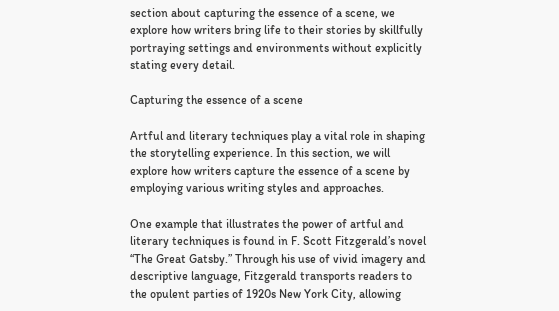section about capturing the essence of a scene, we explore how writers bring life to their stories by skillfully portraying settings and environments without explicitly stating every detail.

Capturing the essence of a scene

Artful and literary techniques play a vital role in shaping the storytelling experience. In this section, we will explore how writers capture the essence of a scene by employing various writing styles and approaches.

One example that illustrates the power of artful and literary techniques is found in F. Scott Fitzgerald’s novel “The Great Gatsby.” Through his use of vivid imagery and descriptive language, Fitzgerald transports readers to the opulent parties of 1920s New York City, allowing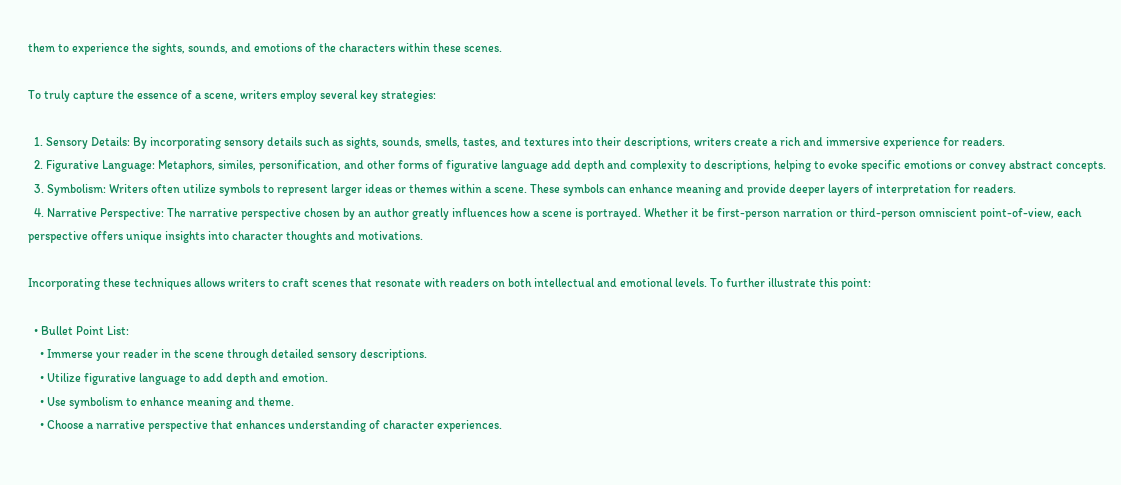them to experience the sights, sounds, and emotions of the characters within these scenes.

To truly capture the essence of a scene, writers employ several key strategies:

  1. Sensory Details: By incorporating sensory details such as sights, sounds, smells, tastes, and textures into their descriptions, writers create a rich and immersive experience for readers.
  2. Figurative Language: Metaphors, similes, personification, and other forms of figurative language add depth and complexity to descriptions, helping to evoke specific emotions or convey abstract concepts.
  3. Symbolism: Writers often utilize symbols to represent larger ideas or themes within a scene. These symbols can enhance meaning and provide deeper layers of interpretation for readers.
  4. Narrative Perspective: The narrative perspective chosen by an author greatly influences how a scene is portrayed. Whether it be first-person narration or third-person omniscient point-of-view, each perspective offers unique insights into character thoughts and motivations.

Incorporating these techniques allows writers to craft scenes that resonate with readers on both intellectual and emotional levels. To further illustrate this point:

  • Bullet Point List:
    • Immerse your reader in the scene through detailed sensory descriptions.
    • Utilize figurative language to add depth and emotion.
    • Use symbolism to enhance meaning and theme.
    • Choose a narrative perspective that enhances understanding of character experiences.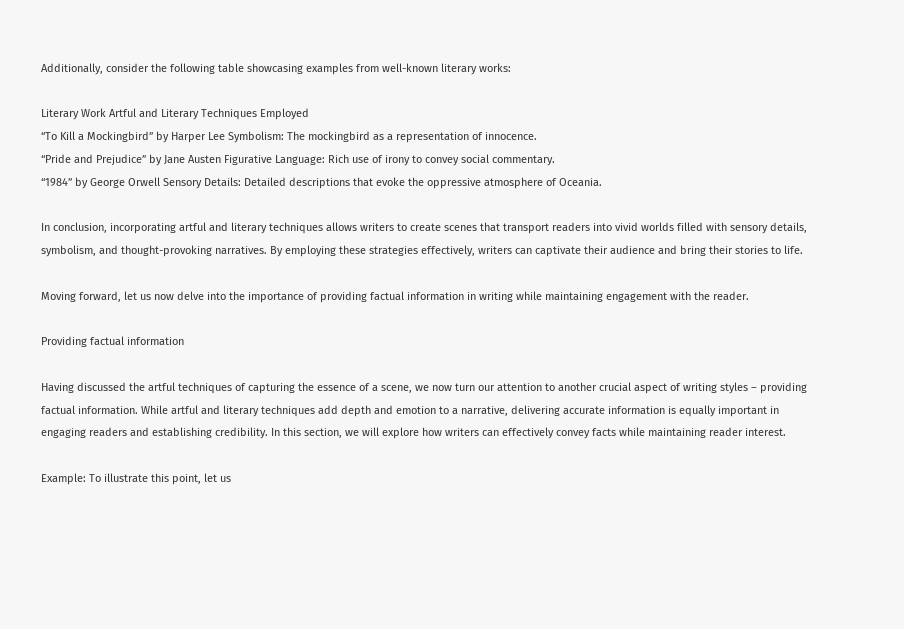Additionally, consider the following table showcasing examples from well-known literary works:

Literary Work Artful and Literary Techniques Employed
“To Kill a Mockingbird” by Harper Lee Symbolism: The mockingbird as a representation of innocence.
“Pride and Prejudice” by Jane Austen Figurative Language: Rich use of irony to convey social commentary.
“1984” by George Orwell Sensory Details: Detailed descriptions that evoke the oppressive atmosphere of Oceania.

In conclusion, incorporating artful and literary techniques allows writers to create scenes that transport readers into vivid worlds filled with sensory details, symbolism, and thought-provoking narratives. By employing these strategies effectively, writers can captivate their audience and bring their stories to life.

Moving forward, let us now delve into the importance of providing factual information in writing while maintaining engagement with the reader.

Providing factual information

Having discussed the artful techniques of capturing the essence of a scene, we now turn our attention to another crucial aspect of writing styles – providing factual information. While artful and literary techniques add depth and emotion to a narrative, delivering accurate information is equally important in engaging readers and establishing credibility. In this section, we will explore how writers can effectively convey facts while maintaining reader interest.

Example: To illustrate this point, let us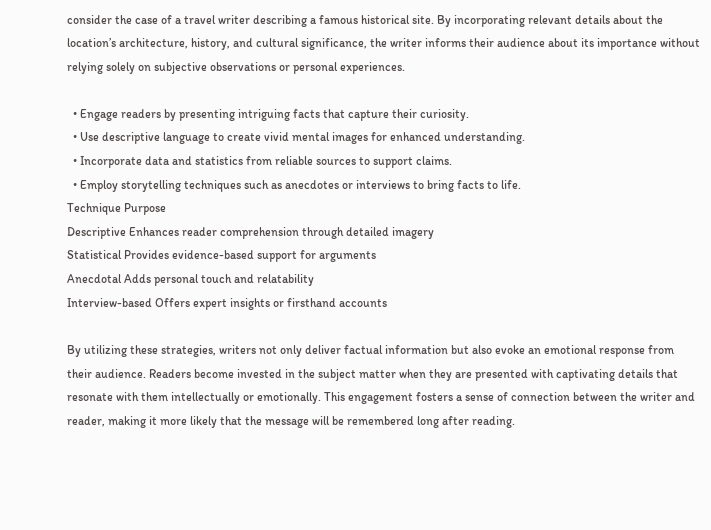consider the case of a travel writer describing a famous historical site. By incorporating relevant details about the location’s architecture, history, and cultural significance, the writer informs their audience about its importance without relying solely on subjective observations or personal experiences.

  • Engage readers by presenting intriguing facts that capture their curiosity.
  • Use descriptive language to create vivid mental images for enhanced understanding.
  • Incorporate data and statistics from reliable sources to support claims.
  • Employ storytelling techniques such as anecdotes or interviews to bring facts to life.
Technique Purpose
Descriptive Enhances reader comprehension through detailed imagery
Statistical Provides evidence-based support for arguments
Anecdotal Adds personal touch and relatability
Interview-based Offers expert insights or firsthand accounts

By utilizing these strategies, writers not only deliver factual information but also evoke an emotional response from their audience. Readers become invested in the subject matter when they are presented with captivating details that resonate with them intellectually or emotionally. This engagement fosters a sense of connection between the writer and reader, making it more likely that the message will be remembered long after reading.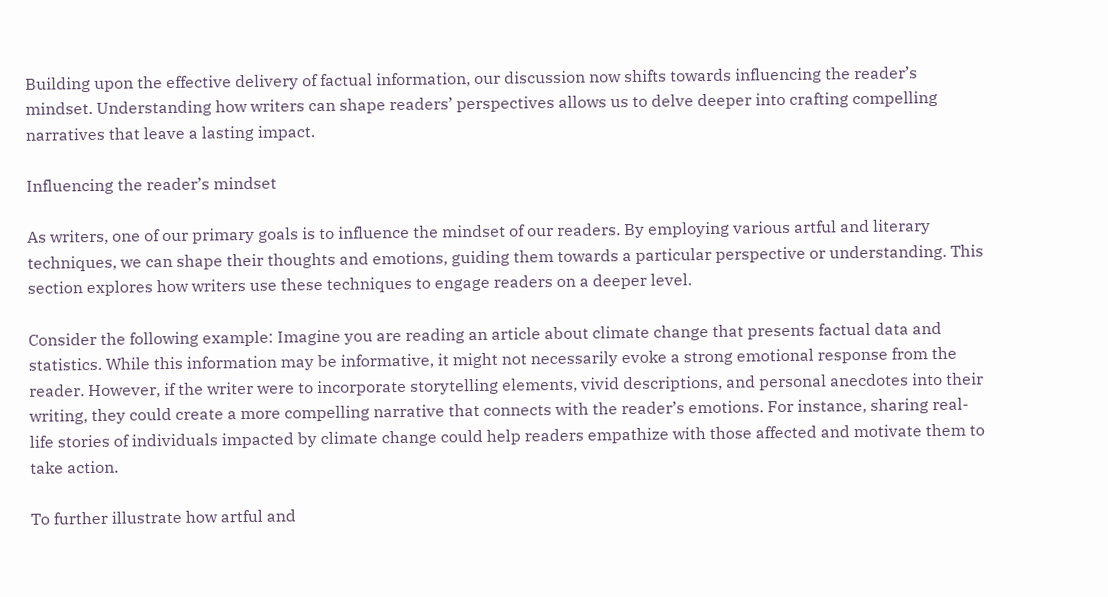Building upon the effective delivery of factual information, our discussion now shifts towards influencing the reader’s mindset. Understanding how writers can shape readers’ perspectives allows us to delve deeper into crafting compelling narratives that leave a lasting impact.

Influencing the reader’s mindset

As writers, one of our primary goals is to influence the mindset of our readers. By employing various artful and literary techniques, we can shape their thoughts and emotions, guiding them towards a particular perspective or understanding. This section explores how writers use these techniques to engage readers on a deeper level.

Consider the following example: Imagine you are reading an article about climate change that presents factual data and statistics. While this information may be informative, it might not necessarily evoke a strong emotional response from the reader. However, if the writer were to incorporate storytelling elements, vivid descriptions, and personal anecdotes into their writing, they could create a more compelling narrative that connects with the reader’s emotions. For instance, sharing real-life stories of individuals impacted by climate change could help readers empathize with those affected and motivate them to take action.

To further illustrate how artful and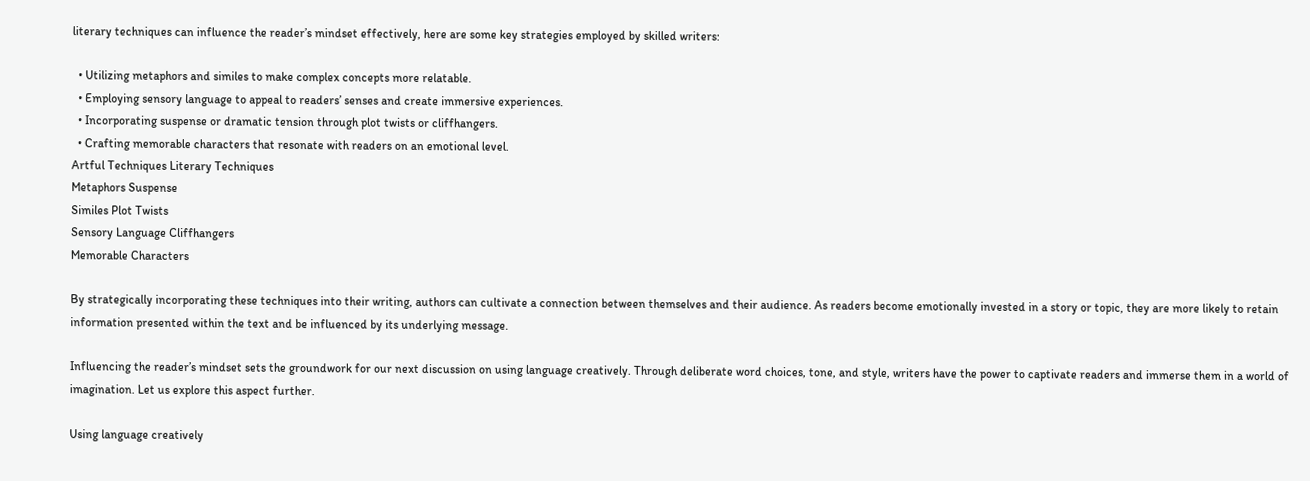literary techniques can influence the reader’s mindset effectively, here are some key strategies employed by skilled writers:

  • Utilizing metaphors and similes to make complex concepts more relatable.
  • Employing sensory language to appeal to readers’ senses and create immersive experiences.
  • Incorporating suspense or dramatic tension through plot twists or cliffhangers.
  • Crafting memorable characters that resonate with readers on an emotional level.
Artful Techniques Literary Techniques
Metaphors Suspense
Similes Plot Twists
Sensory Language Cliffhangers
Memorable Characters

By strategically incorporating these techniques into their writing, authors can cultivate a connection between themselves and their audience. As readers become emotionally invested in a story or topic, they are more likely to retain information presented within the text and be influenced by its underlying message.

Influencing the reader’s mindset sets the groundwork for our next discussion on using language creatively. Through deliberate word choices, tone, and style, writers have the power to captivate readers and immerse them in a world of imagination. Let us explore this aspect further.

Using language creatively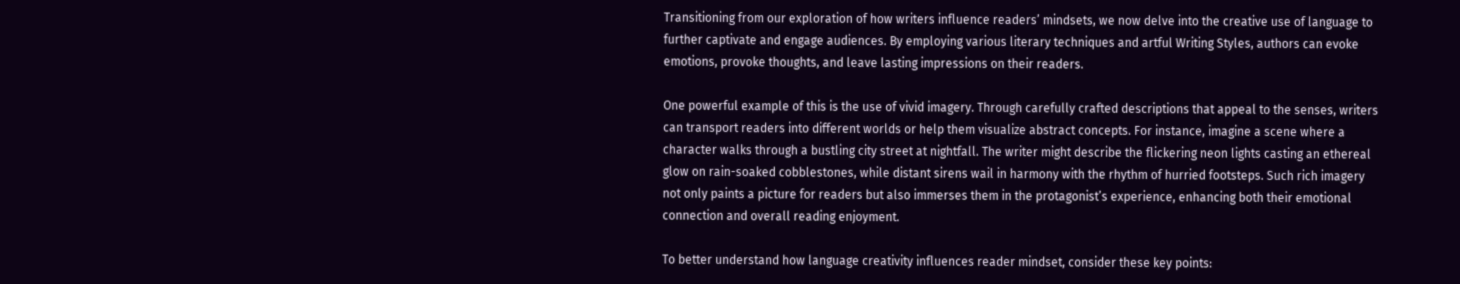Transitioning from our exploration of how writers influence readers’ mindsets, we now delve into the creative use of language to further captivate and engage audiences. By employing various literary techniques and artful Writing Styles, authors can evoke emotions, provoke thoughts, and leave lasting impressions on their readers.

One powerful example of this is the use of vivid imagery. Through carefully crafted descriptions that appeal to the senses, writers can transport readers into different worlds or help them visualize abstract concepts. For instance, imagine a scene where a character walks through a bustling city street at nightfall. The writer might describe the flickering neon lights casting an ethereal glow on rain-soaked cobblestones, while distant sirens wail in harmony with the rhythm of hurried footsteps. Such rich imagery not only paints a picture for readers but also immerses them in the protagonist’s experience, enhancing both their emotional connection and overall reading enjoyment.

To better understand how language creativity influences reader mindset, consider these key points: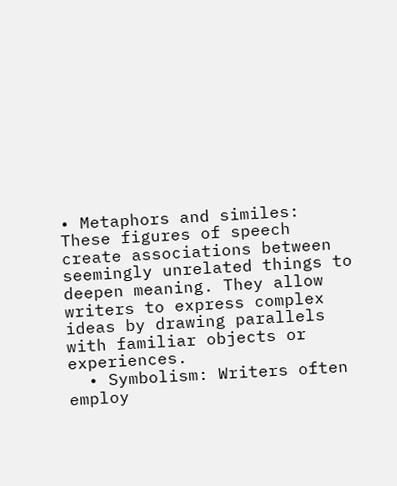• Metaphors and similes: These figures of speech create associations between seemingly unrelated things to deepen meaning. They allow writers to express complex ideas by drawing parallels with familiar objects or experiences.
  • Symbolism: Writers often employ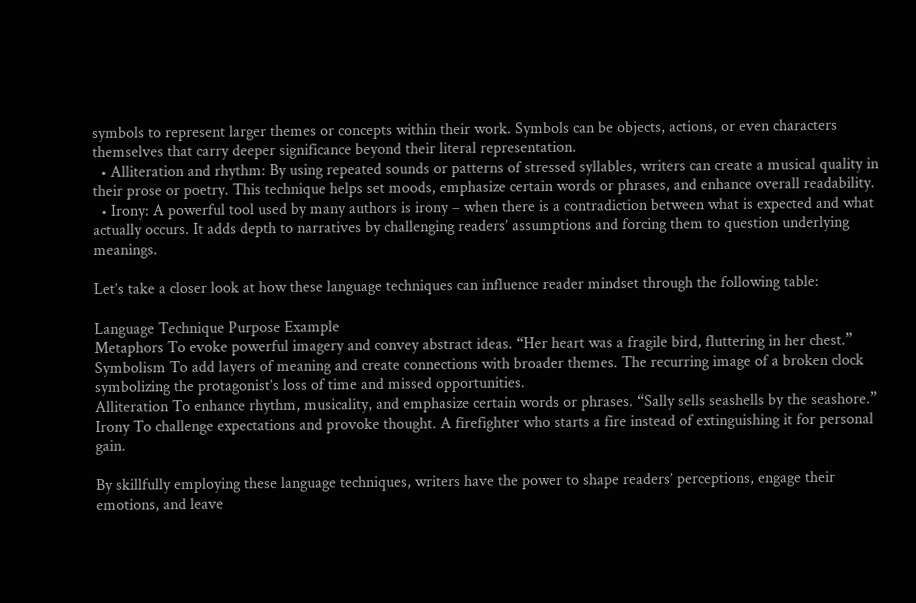symbols to represent larger themes or concepts within their work. Symbols can be objects, actions, or even characters themselves that carry deeper significance beyond their literal representation.
  • Alliteration and rhythm: By using repeated sounds or patterns of stressed syllables, writers can create a musical quality in their prose or poetry. This technique helps set moods, emphasize certain words or phrases, and enhance overall readability.
  • Irony: A powerful tool used by many authors is irony – when there is a contradiction between what is expected and what actually occurs. It adds depth to narratives by challenging readers’ assumptions and forcing them to question underlying meanings.

Let’s take a closer look at how these language techniques can influence reader mindset through the following table:

Language Technique Purpose Example
Metaphors To evoke powerful imagery and convey abstract ideas. “Her heart was a fragile bird, fluttering in her chest.”
Symbolism To add layers of meaning and create connections with broader themes. The recurring image of a broken clock symbolizing the protagonist’s loss of time and missed opportunities.
Alliteration To enhance rhythm, musicality, and emphasize certain words or phrases. “Sally sells seashells by the seashore.”
Irony To challenge expectations and provoke thought. A firefighter who starts a fire instead of extinguishing it for personal gain.

By skillfully employing these language techniques, writers have the power to shape readers’ perceptions, engage their emotions, and leave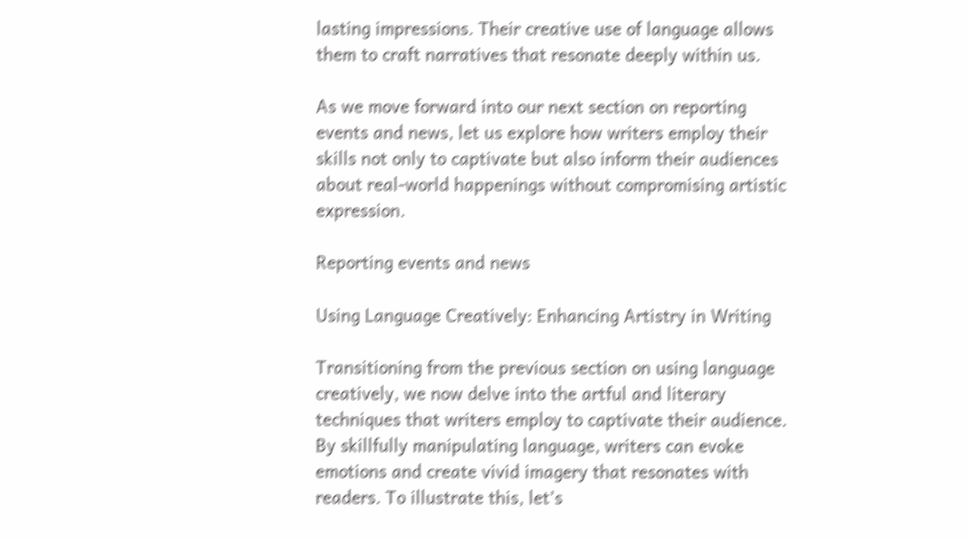lasting impressions. Their creative use of language allows them to craft narratives that resonate deeply within us.

As we move forward into our next section on reporting events and news, let us explore how writers employ their skills not only to captivate but also inform their audiences about real-world happenings without compromising artistic expression.

Reporting events and news

Using Language Creatively: Enhancing Artistry in Writing

Transitioning from the previous section on using language creatively, we now delve into the artful and literary techniques that writers employ to captivate their audience. By skillfully manipulating language, writers can evoke emotions and create vivid imagery that resonates with readers. To illustrate this, let’s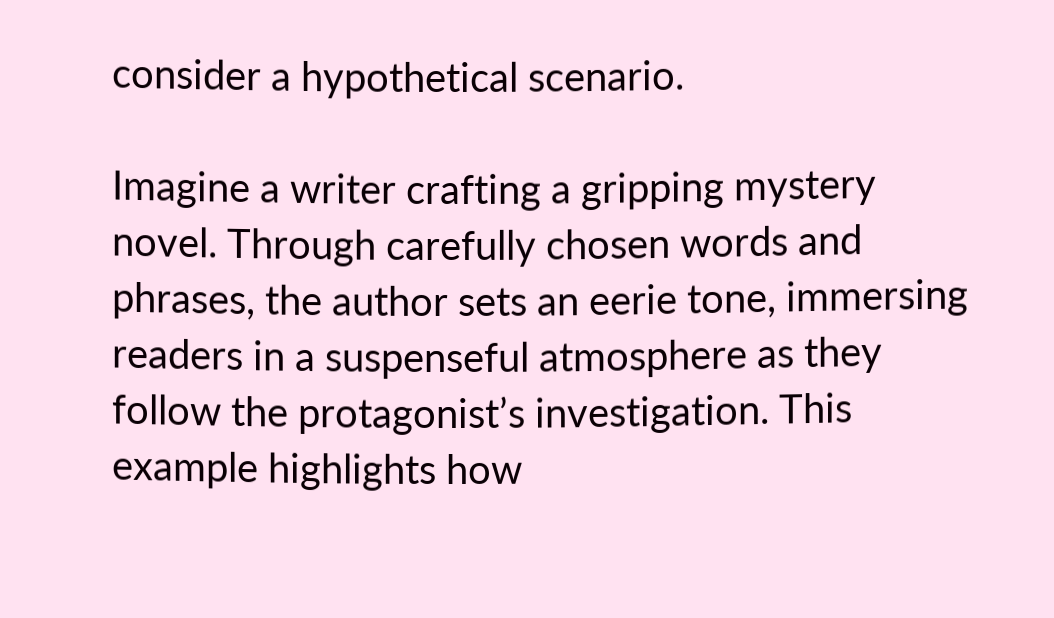consider a hypothetical scenario.

Imagine a writer crafting a gripping mystery novel. Through carefully chosen words and phrases, the author sets an eerie tone, immersing readers in a suspenseful atmosphere as they follow the protagonist’s investigation. This example highlights how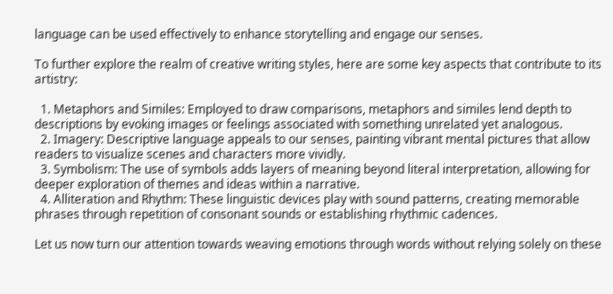language can be used effectively to enhance storytelling and engage our senses.

To further explore the realm of creative writing styles, here are some key aspects that contribute to its artistry:

  1. Metaphors and Similes: Employed to draw comparisons, metaphors and similes lend depth to descriptions by evoking images or feelings associated with something unrelated yet analogous.
  2. Imagery: Descriptive language appeals to our senses, painting vibrant mental pictures that allow readers to visualize scenes and characters more vividly.
  3. Symbolism: The use of symbols adds layers of meaning beyond literal interpretation, allowing for deeper exploration of themes and ideas within a narrative.
  4. Alliteration and Rhythm: These linguistic devices play with sound patterns, creating memorable phrases through repetition of consonant sounds or establishing rhythmic cadences.

Let us now turn our attention towards weaving emotions through words without relying solely on these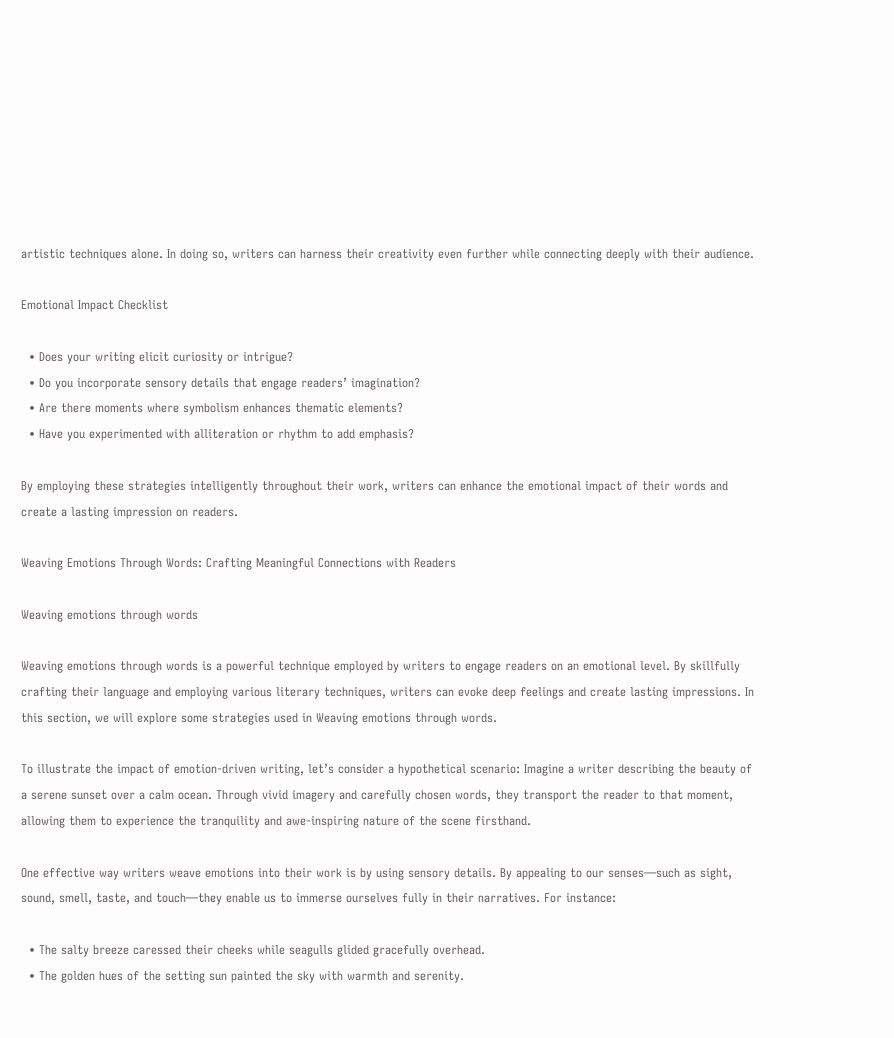artistic techniques alone. In doing so, writers can harness their creativity even further while connecting deeply with their audience.

Emotional Impact Checklist

  • Does your writing elicit curiosity or intrigue?
  • Do you incorporate sensory details that engage readers’ imagination?
  • Are there moments where symbolism enhances thematic elements?
  • Have you experimented with alliteration or rhythm to add emphasis?

By employing these strategies intelligently throughout their work, writers can enhance the emotional impact of their words and create a lasting impression on readers.

Weaving Emotions Through Words: Crafting Meaningful Connections with Readers

Weaving emotions through words

Weaving emotions through words is a powerful technique employed by writers to engage readers on an emotional level. By skillfully crafting their language and employing various literary techniques, writers can evoke deep feelings and create lasting impressions. In this section, we will explore some strategies used in Weaving emotions through words.

To illustrate the impact of emotion-driven writing, let’s consider a hypothetical scenario: Imagine a writer describing the beauty of a serene sunset over a calm ocean. Through vivid imagery and carefully chosen words, they transport the reader to that moment, allowing them to experience the tranquility and awe-inspiring nature of the scene firsthand.

One effective way writers weave emotions into their work is by using sensory details. By appealing to our senses—such as sight, sound, smell, taste, and touch—they enable us to immerse ourselves fully in their narratives. For instance:

  • The salty breeze caressed their cheeks while seagulls glided gracefully overhead.
  • The golden hues of the setting sun painted the sky with warmth and serenity.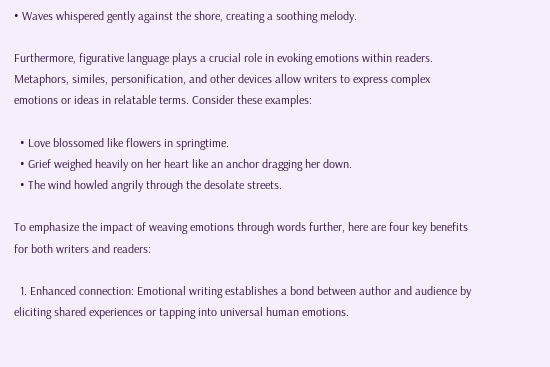• Waves whispered gently against the shore, creating a soothing melody.

Furthermore, figurative language plays a crucial role in evoking emotions within readers. Metaphors, similes, personification, and other devices allow writers to express complex emotions or ideas in relatable terms. Consider these examples:

  • Love blossomed like flowers in springtime.
  • Grief weighed heavily on her heart like an anchor dragging her down.
  • The wind howled angrily through the desolate streets.

To emphasize the impact of weaving emotions through words further, here are four key benefits for both writers and readers:

  1. Enhanced connection: Emotional writing establishes a bond between author and audience by eliciting shared experiences or tapping into universal human emotions.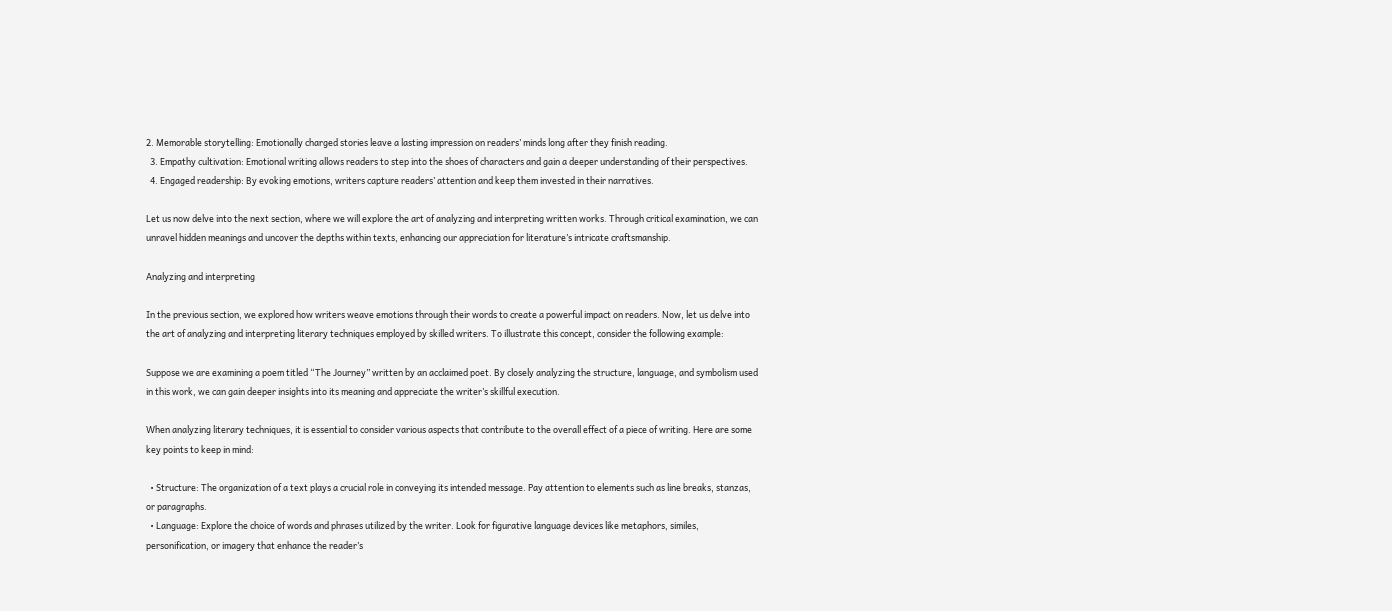2. Memorable storytelling: Emotionally charged stories leave a lasting impression on readers’ minds long after they finish reading.
  3. Empathy cultivation: Emotional writing allows readers to step into the shoes of characters and gain a deeper understanding of their perspectives.
  4. Engaged readership: By evoking emotions, writers capture readers’ attention and keep them invested in their narratives.

Let us now delve into the next section, where we will explore the art of analyzing and interpreting written works. Through critical examination, we can unravel hidden meanings and uncover the depths within texts, enhancing our appreciation for literature’s intricate craftsmanship.

Analyzing and interpreting

In the previous section, we explored how writers weave emotions through their words to create a powerful impact on readers. Now, let us delve into the art of analyzing and interpreting literary techniques employed by skilled writers. To illustrate this concept, consider the following example:

Suppose we are examining a poem titled “The Journey” written by an acclaimed poet. By closely analyzing the structure, language, and symbolism used in this work, we can gain deeper insights into its meaning and appreciate the writer’s skillful execution.

When analyzing literary techniques, it is essential to consider various aspects that contribute to the overall effect of a piece of writing. Here are some key points to keep in mind:

  • Structure: The organization of a text plays a crucial role in conveying its intended message. Pay attention to elements such as line breaks, stanzas, or paragraphs.
  • Language: Explore the choice of words and phrases utilized by the writer. Look for figurative language devices like metaphors, similes, personification, or imagery that enhance the reader’s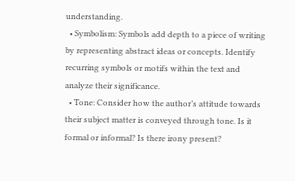understanding.
  • Symbolism: Symbols add depth to a piece of writing by representing abstract ideas or concepts. Identify recurring symbols or motifs within the text and analyze their significance.
  • Tone: Consider how the author’s attitude towards their subject matter is conveyed through tone. Is it formal or informal? Is there irony present?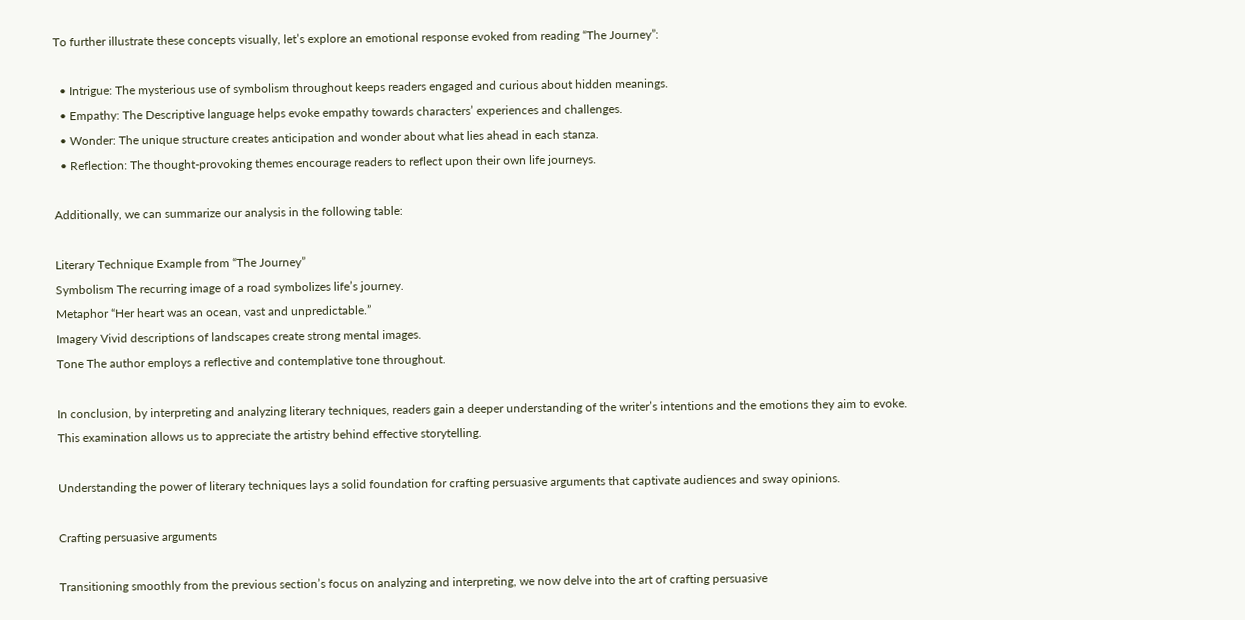To further illustrate these concepts visually, let’s explore an emotional response evoked from reading “The Journey”:

  • Intrigue: The mysterious use of symbolism throughout keeps readers engaged and curious about hidden meanings.
  • Empathy: The Descriptive language helps evoke empathy towards characters’ experiences and challenges.
  • Wonder: The unique structure creates anticipation and wonder about what lies ahead in each stanza.
  • Reflection: The thought-provoking themes encourage readers to reflect upon their own life journeys.

Additionally, we can summarize our analysis in the following table:

Literary Technique Example from “The Journey”
Symbolism The recurring image of a road symbolizes life’s journey.
Metaphor “Her heart was an ocean, vast and unpredictable.”
Imagery Vivid descriptions of landscapes create strong mental images.
Tone The author employs a reflective and contemplative tone throughout.

In conclusion, by interpreting and analyzing literary techniques, readers gain a deeper understanding of the writer’s intentions and the emotions they aim to evoke. This examination allows us to appreciate the artistry behind effective storytelling.

Understanding the power of literary techniques lays a solid foundation for crafting persuasive arguments that captivate audiences and sway opinions.

Crafting persuasive arguments

Transitioning smoothly from the previous section’s focus on analyzing and interpreting, we now delve into the art of crafting persuasive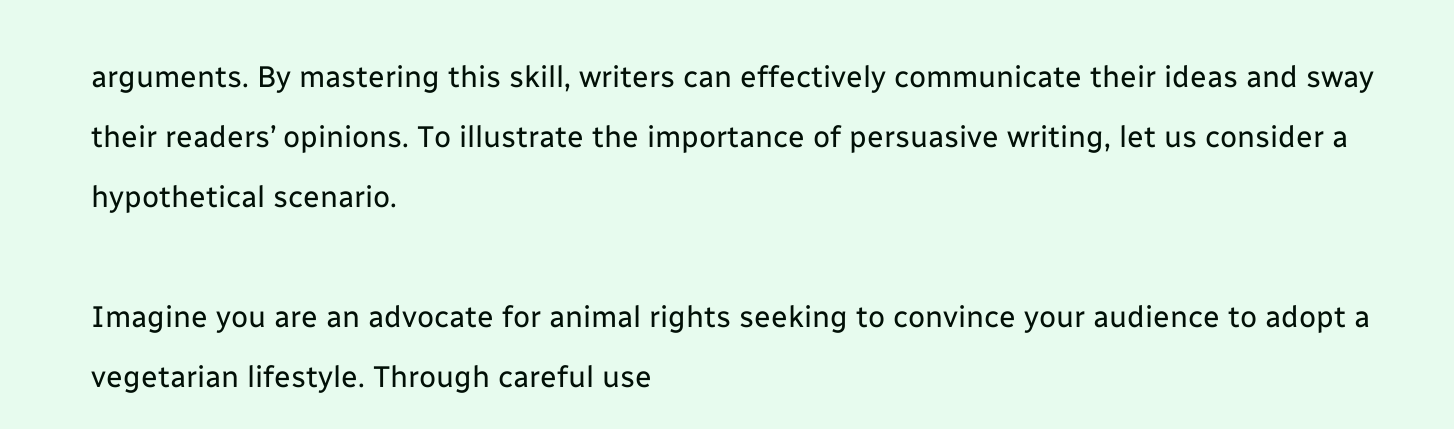arguments. By mastering this skill, writers can effectively communicate their ideas and sway their readers’ opinions. To illustrate the importance of persuasive writing, let us consider a hypothetical scenario.

Imagine you are an advocate for animal rights seeking to convince your audience to adopt a vegetarian lifestyle. Through careful use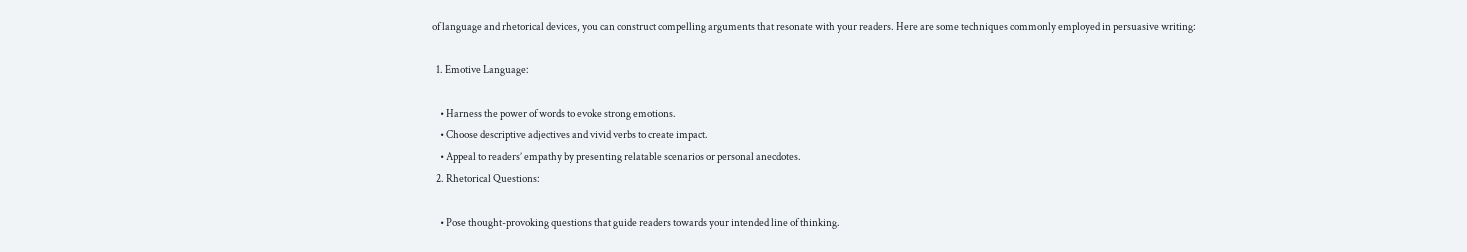of language and rhetorical devices, you can construct compelling arguments that resonate with your readers. Here are some techniques commonly employed in persuasive writing:

  1. Emotive Language:

    • Harness the power of words to evoke strong emotions.
    • Choose descriptive adjectives and vivid verbs to create impact.
    • Appeal to readers’ empathy by presenting relatable scenarios or personal anecdotes.
  2. Rhetorical Questions:

    • Pose thought-provoking questions that guide readers towards your intended line of thinking.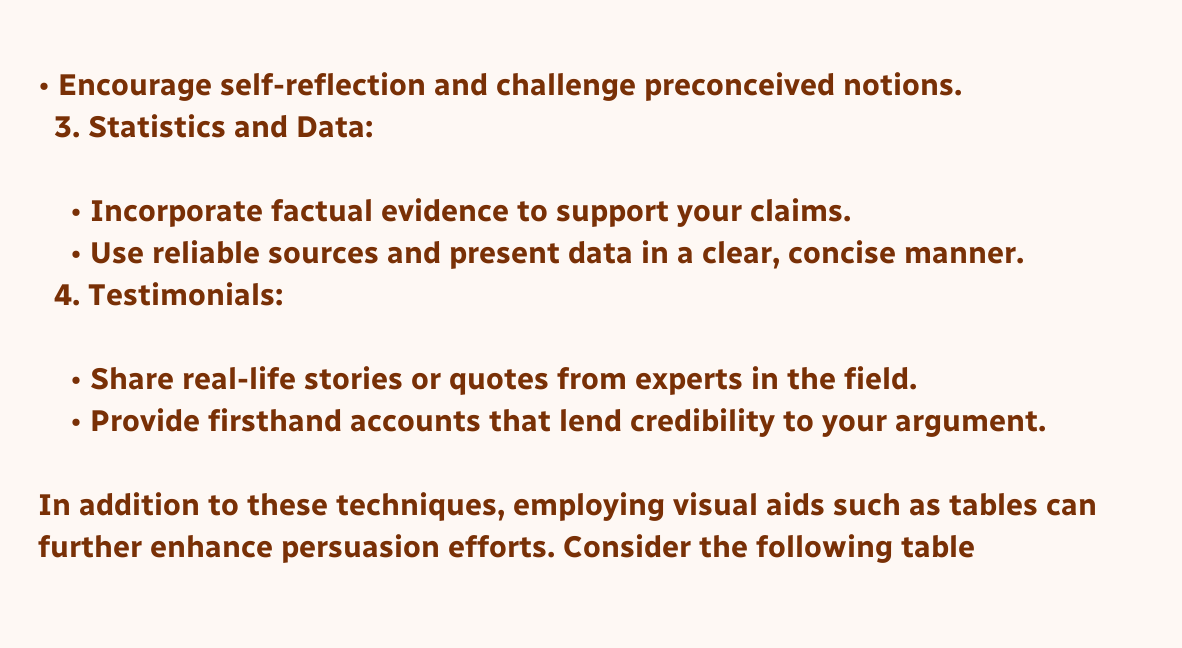• Encourage self-reflection and challenge preconceived notions.
  3. Statistics and Data:

    • Incorporate factual evidence to support your claims.
    • Use reliable sources and present data in a clear, concise manner.
  4. Testimonials:

    • Share real-life stories or quotes from experts in the field.
    • Provide firsthand accounts that lend credibility to your argument.

In addition to these techniques, employing visual aids such as tables can further enhance persuasion efforts. Consider the following table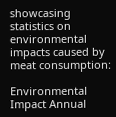showcasing statistics on environmental impacts caused by meat consumption:

Environmental Impact Annual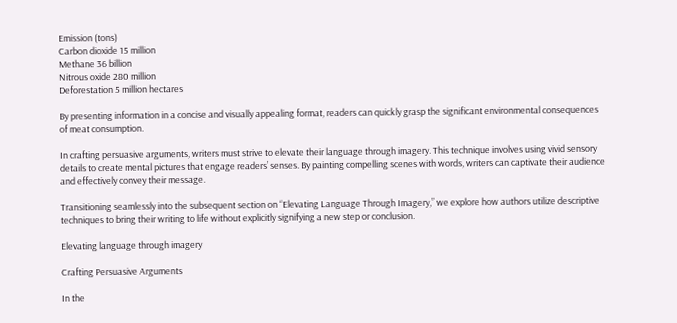Emission (tons)
Carbon dioxide 15 million
Methane 36 billion
Nitrous oxide 280 million
Deforestation 5 million hectares

By presenting information in a concise and visually appealing format, readers can quickly grasp the significant environmental consequences of meat consumption.

In crafting persuasive arguments, writers must strive to elevate their language through imagery. This technique involves using vivid sensory details to create mental pictures that engage readers’ senses. By painting compelling scenes with words, writers can captivate their audience and effectively convey their message.

Transitioning seamlessly into the subsequent section on “Elevating Language Through Imagery,” we explore how authors utilize descriptive techniques to bring their writing to life without explicitly signifying a new step or conclusion.

Elevating language through imagery

Crafting Persuasive Arguments

In the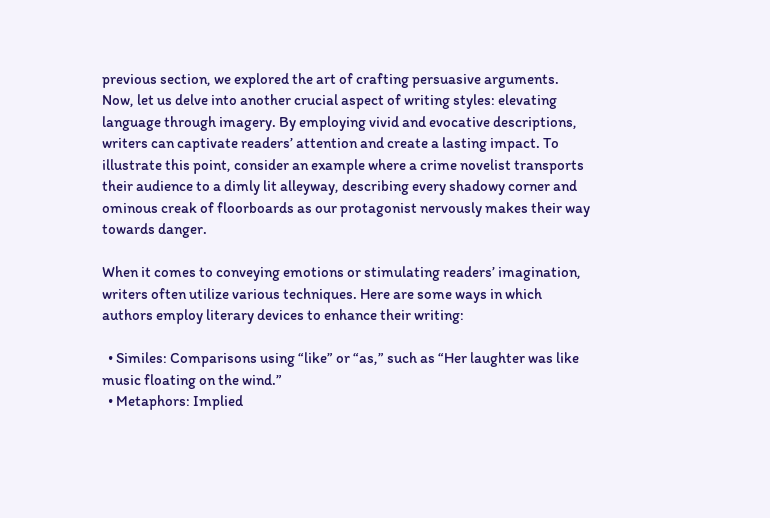previous section, we explored the art of crafting persuasive arguments. Now, let us delve into another crucial aspect of writing styles: elevating language through imagery. By employing vivid and evocative descriptions, writers can captivate readers’ attention and create a lasting impact. To illustrate this point, consider an example where a crime novelist transports their audience to a dimly lit alleyway, describing every shadowy corner and ominous creak of floorboards as our protagonist nervously makes their way towards danger.

When it comes to conveying emotions or stimulating readers’ imagination, writers often utilize various techniques. Here are some ways in which authors employ literary devices to enhance their writing:

  • Similes: Comparisons using “like” or “as,” such as “Her laughter was like music floating on the wind.”
  • Metaphors: Implied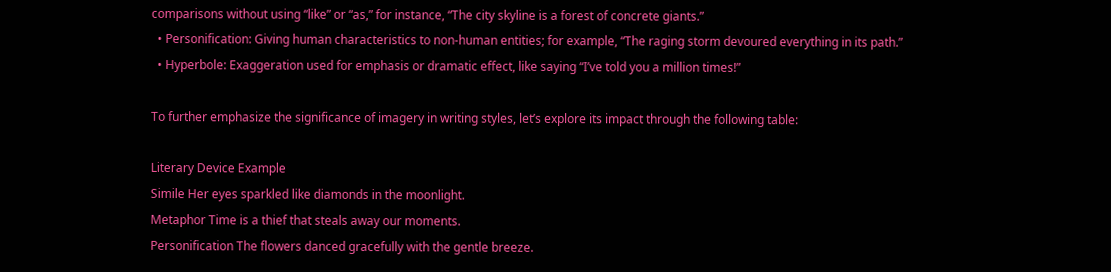comparisons without using “like” or “as,” for instance, “The city skyline is a forest of concrete giants.”
  • Personification: Giving human characteristics to non-human entities; for example, “The raging storm devoured everything in its path.”
  • Hyperbole: Exaggeration used for emphasis or dramatic effect, like saying “I’ve told you a million times!”

To further emphasize the significance of imagery in writing styles, let’s explore its impact through the following table:

Literary Device Example
Simile Her eyes sparkled like diamonds in the moonlight.
Metaphor Time is a thief that steals away our moments.
Personification The flowers danced gracefully with the gentle breeze.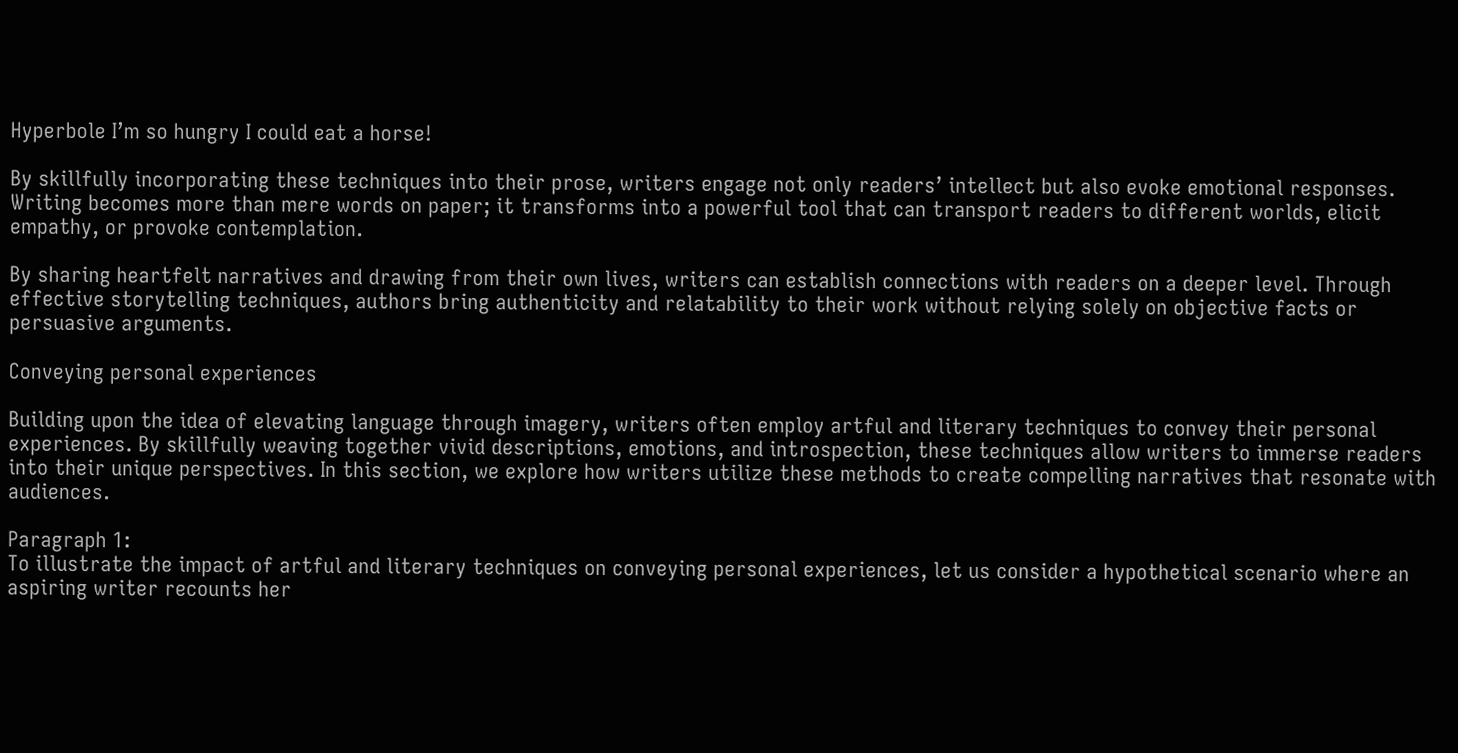Hyperbole I’m so hungry I could eat a horse!

By skillfully incorporating these techniques into their prose, writers engage not only readers’ intellect but also evoke emotional responses. Writing becomes more than mere words on paper; it transforms into a powerful tool that can transport readers to different worlds, elicit empathy, or provoke contemplation.

By sharing heartfelt narratives and drawing from their own lives, writers can establish connections with readers on a deeper level. Through effective storytelling techniques, authors bring authenticity and relatability to their work without relying solely on objective facts or persuasive arguments.

Conveying personal experiences

Building upon the idea of elevating language through imagery, writers often employ artful and literary techniques to convey their personal experiences. By skillfully weaving together vivid descriptions, emotions, and introspection, these techniques allow writers to immerse readers into their unique perspectives. In this section, we explore how writers utilize these methods to create compelling narratives that resonate with audiences.

Paragraph 1:
To illustrate the impact of artful and literary techniques on conveying personal experiences, let us consider a hypothetical scenario where an aspiring writer recounts her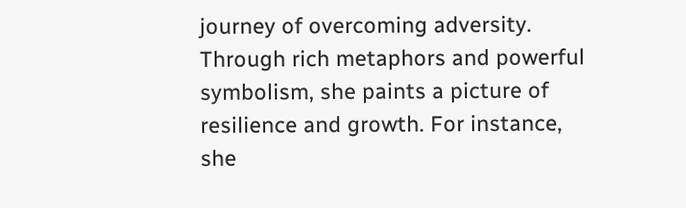journey of overcoming adversity. Through rich metaphors and powerful symbolism, she paints a picture of resilience and growth. For instance, she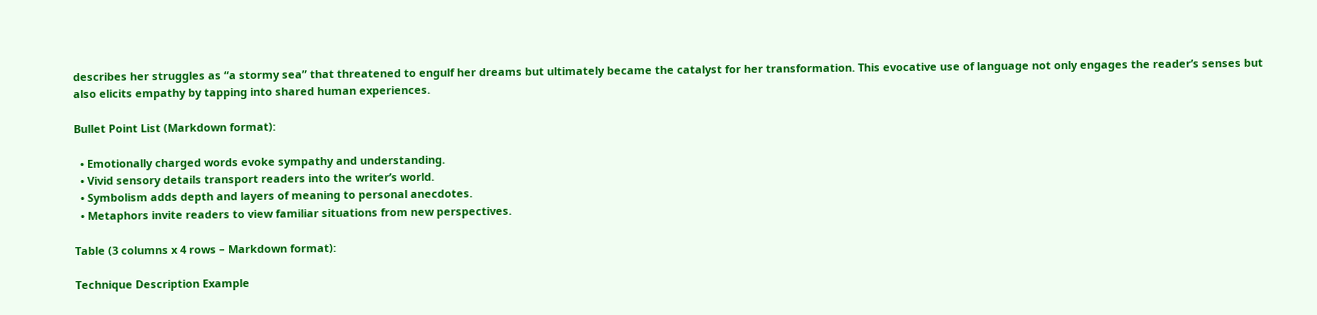describes her struggles as “a stormy sea” that threatened to engulf her dreams but ultimately became the catalyst for her transformation. This evocative use of language not only engages the reader’s senses but also elicits empathy by tapping into shared human experiences.

Bullet Point List (Markdown format):

  • Emotionally charged words evoke sympathy and understanding.
  • Vivid sensory details transport readers into the writer’s world.
  • Symbolism adds depth and layers of meaning to personal anecdotes.
  • Metaphors invite readers to view familiar situations from new perspectives.

Table (3 columns x 4 rows – Markdown format):

Technique Description Example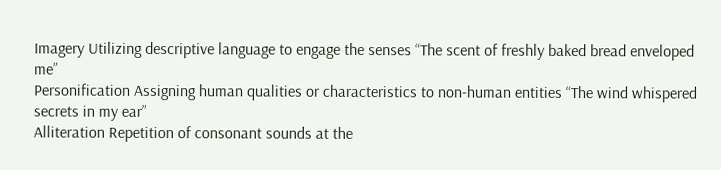Imagery Utilizing descriptive language to engage the senses “The scent of freshly baked bread enveloped me”
Personification Assigning human qualities or characteristics to non-human entities “The wind whispered secrets in my ear”
Alliteration Repetition of consonant sounds at the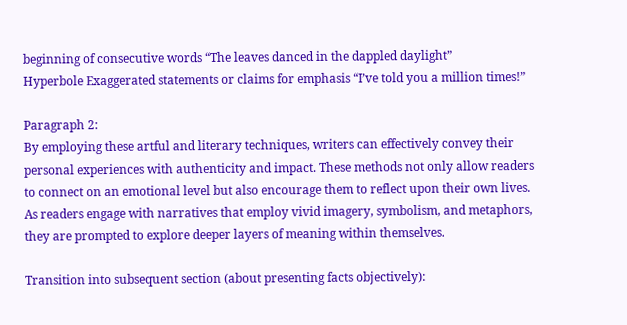beginning of consecutive words “The leaves danced in the dappled daylight”
Hyperbole Exaggerated statements or claims for emphasis “I’ve told you a million times!”

Paragraph 2:
By employing these artful and literary techniques, writers can effectively convey their personal experiences with authenticity and impact. These methods not only allow readers to connect on an emotional level but also encourage them to reflect upon their own lives. As readers engage with narratives that employ vivid imagery, symbolism, and metaphors, they are prompted to explore deeper layers of meaning within themselves.

Transition into subsequent section (about presenting facts objectively):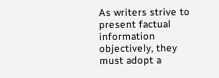As writers strive to present factual information objectively, they must adopt a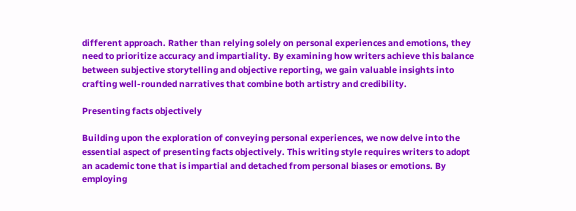different approach. Rather than relying solely on personal experiences and emotions, they need to prioritize accuracy and impartiality. By examining how writers achieve this balance between subjective storytelling and objective reporting, we gain valuable insights into crafting well-rounded narratives that combine both artistry and credibility.

Presenting facts objectively

Building upon the exploration of conveying personal experiences, we now delve into the essential aspect of presenting facts objectively. This writing style requires writers to adopt an academic tone that is impartial and detached from personal biases or emotions. By employing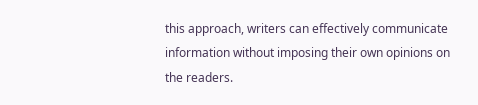this approach, writers can effectively communicate information without imposing their own opinions on the readers.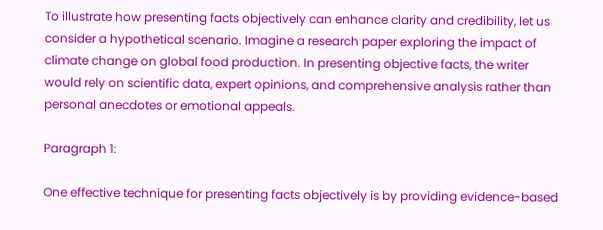To illustrate how presenting facts objectively can enhance clarity and credibility, let us consider a hypothetical scenario. Imagine a research paper exploring the impact of climate change on global food production. In presenting objective facts, the writer would rely on scientific data, expert opinions, and comprehensive analysis rather than personal anecdotes or emotional appeals.

Paragraph 1:

One effective technique for presenting facts objectively is by providing evidence-based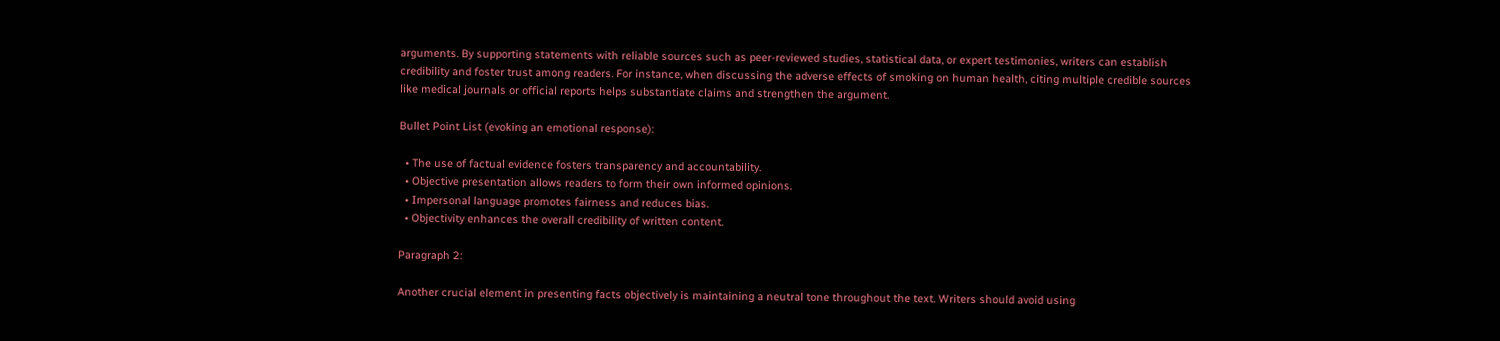arguments. By supporting statements with reliable sources such as peer-reviewed studies, statistical data, or expert testimonies, writers can establish credibility and foster trust among readers. For instance, when discussing the adverse effects of smoking on human health, citing multiple credible sources like medical journals or official reports helps substantiate claims and strengthen the argument.

Bullet Point List (evoking an emotional response):

  • The use of factual evidence fosters transparency and accountability.
  • Objective presentation allows readers to form their own informed opinions.
  • Impersonal language promotes fairness and reduces bias.
  • Objectivity enhances the overall credibility of written content.

Paragraph 2:

Another crucial element in presenting facts objectively is maintaining a neutral tone throughout the text. Writers should avoid using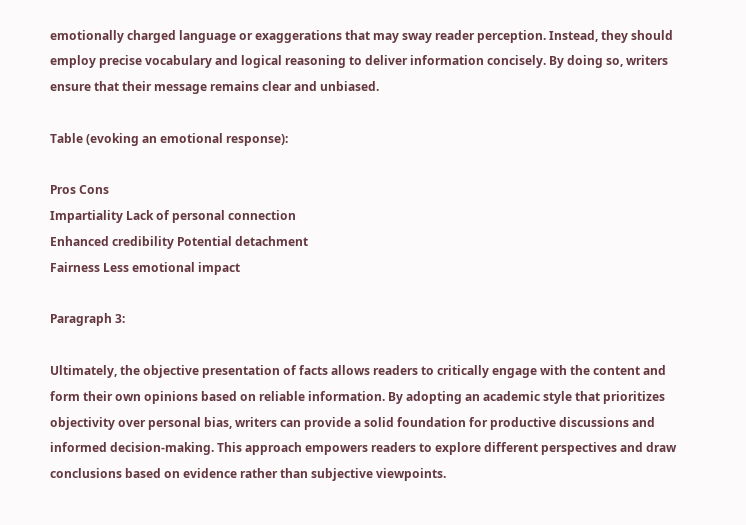emotionally charged language or exaggerations that may sway reader perception. Instead, they should employ precise vocabulary and logical reasoning to deliver information concisely. By doing so, writers ensure that their message remains clear and unbiased.

Table (evoking an emotional response):

Pros Cons
Impartiality Lack of personal connection
Enhanced credibility Potential detachment
Fairness Less emotional impact

Paragraph 3:

Ultimately, the objective presentation of facts allows readers to critically engage with the content and form their own opinions based on reliable information. By adopting an academic style that prioritizes objectivity over personal bias, writers can provide a solid foundation for productive discussions and informed decision-making. This approach empowers readers to explore different perspectives and draw conclusions based on evidence rather than subjective viewpoints.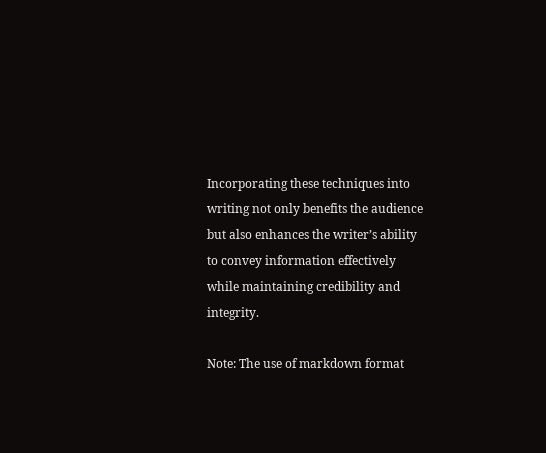Incorporating these techniques into writing not only benefits the audience but also enhances the writer’s ability to convey information effectively while maintaining credibility and integrity.

Note: The use of markdown format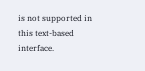is not supported in this text-based interface.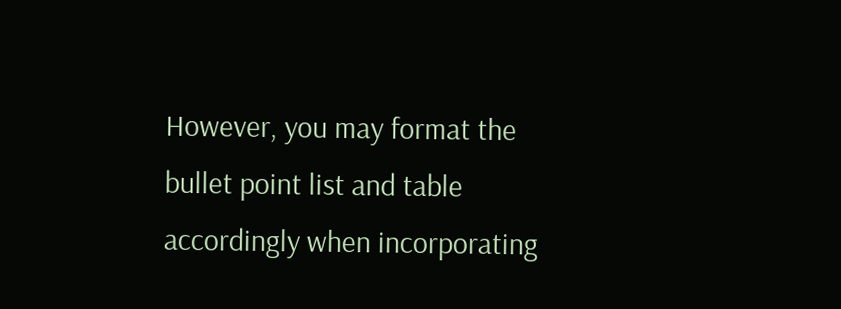However, you may format the bullet point list and table accordingly when incorporating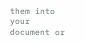them into your document or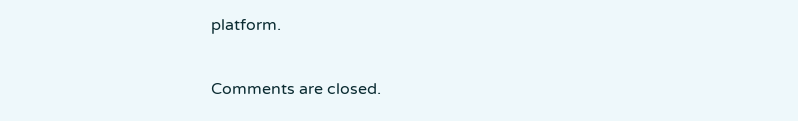platform.

Comments are closed.